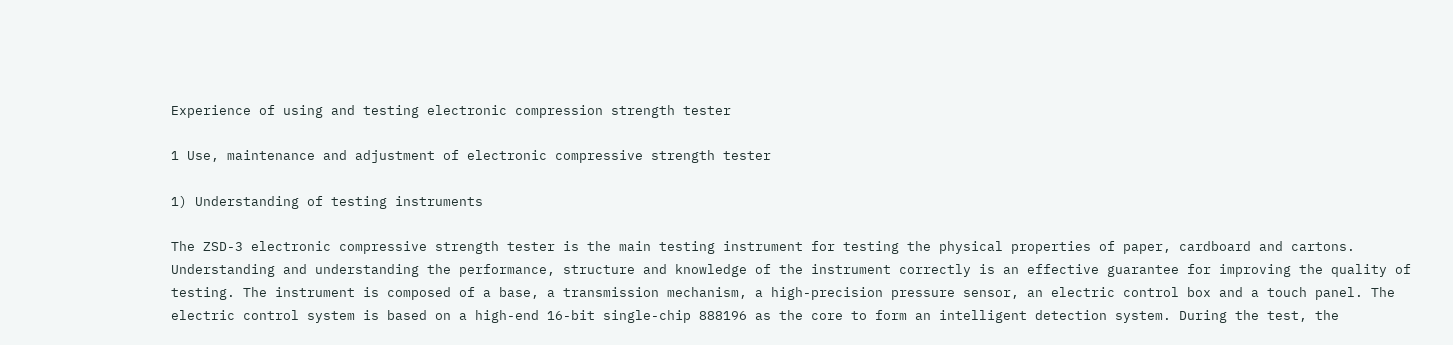Experience of using and testing electronic compression strength tester

1 Use, maintenance and adjustment of electronic compressive strength tester

1) Understanding of testing instruments

The ZSD-3 electronic compressive strength tester is the main testing instrument for testing the physical properties of paper, cardboard and cartons. Understanding and understanding the performance, structure and knowledge of the instrument correctly is an effective guarantee for improving the quality of testing. The instrument is composed of a base, a transmission mechanism, a high-precision pressure sensor, an electric control box and a touch panel. The electric control system is based on a high-end 16-bit single-chip 888196 as the core to form an intelligent detection system. During the test, the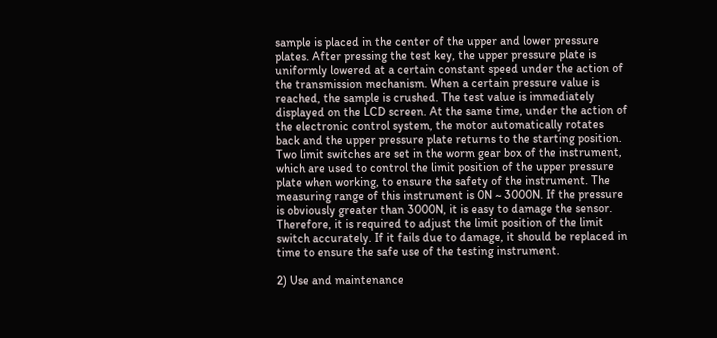sample is placed in the center of the upper and lower pressure plates. After pressing the test key, the upper pressure plate is uniformly lowered at a certain constant speed under the action of the transmission mechanism. When a certain pressure value is reached, the sample is crushed. The test value is immediately displayed on the LCD screen. At the same time, under the action of the electronic control system, the motor automatically rotates back and the upper pressure plate returns to the starting position. Two limit switches are set in the worm gear box of the instrument, which are used to control the limit position of the upper pressure plate when working, to ensure the safety of the instrument. The measuring range of this instrument is 0N ~ 3000N. If the pressure is obviously greater than 3000N, it is easy to damage the sensor. Therefore, it is required to adjust the limit position of the limit switch accurately. If it fails due to damage, it should be replaced in time to ensure the safe use of the testing instrument.

2) Use and maintenance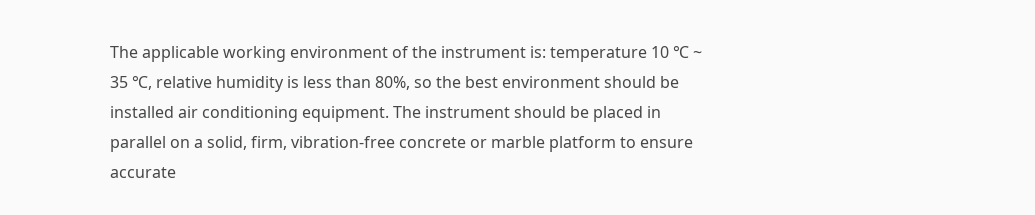The applicable working environment of the instrument is: temperature 10 ℃ ~ 35 ℃, relative humidity is less than 80%, so the best environment should be installed air conditioning equipment. The instrument should be placed in parallel on a solid, firm, vibration-free concrete or marble platform to ensure accurate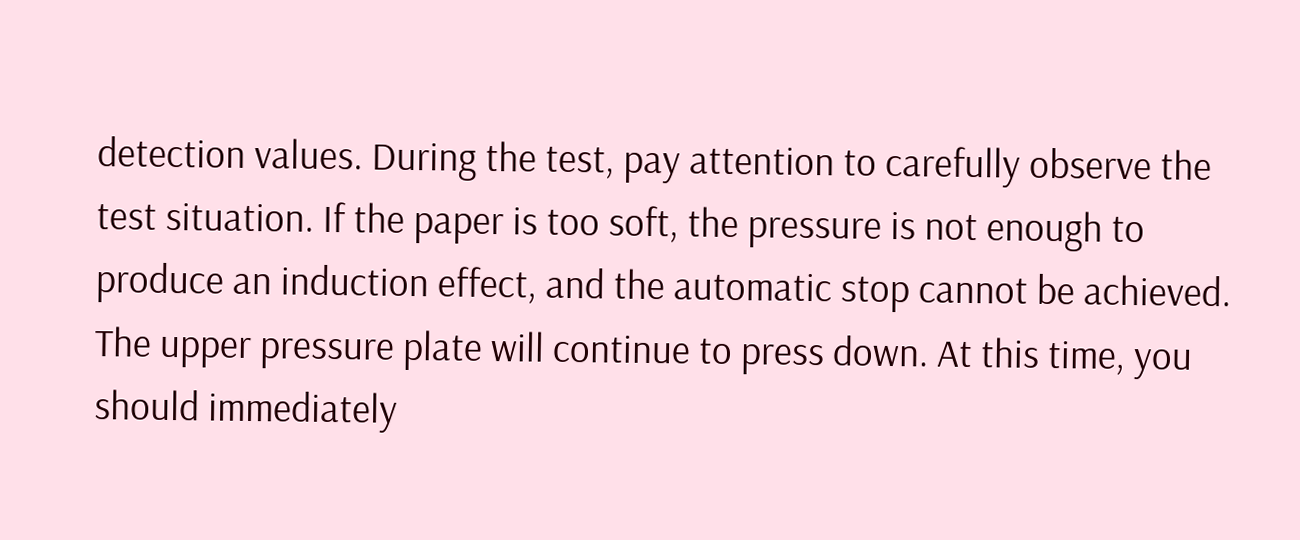detection values. During the test, pay attention to carefully observe the test situation. If the paper is too soft, the pressure is not enough to produce an induction effect, and the automatic stop cannot be achieved. The upper pressure plate will continue to press down. At this time, you should immediately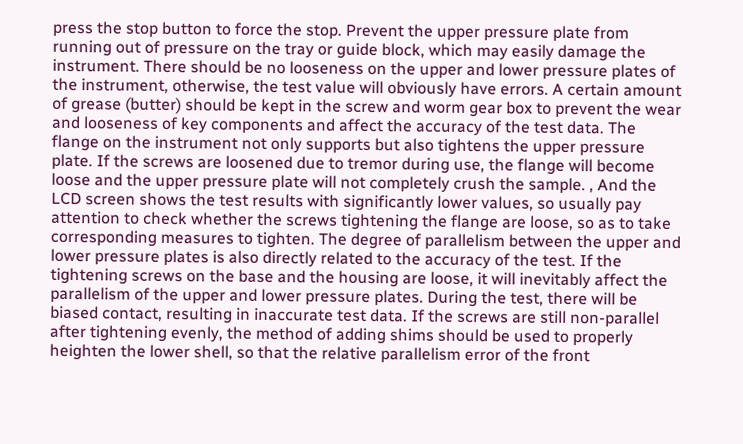press the stop button to force the stop. Prevent the upper pressure plate from running out of pressure on the tray or guide block, which may easily damage the instrument. There should be no looseness on the upper and lower pressure plates of the instrument, otherwise, the test value will obviously have errors. A certain amount of grease (butter) should be kept in the screw and worm gear box to prevent the wear and looseness of key components and affect the accuracy of the test data. The flange on the instrument not only supports but also tightens the upper pressure plate. If the screws are loosened due to tremor during use, the flange will become loose and the upper pressure plate will not completely crush the sample. , And the LCD screen shows the test results with significantly lower values, so usually pay attention to check whether the screws tightening the flange are loose, so as to take corresponding measures to tighten. The degree of parallelism between the upper and lower pressure plates is also directly related to the accuracy of the test. If the tightening screws on the base and the housing are loose, it will inevitably affect the parallelism of the upper and lower pressure plates. During the test, there will be biased contact, resulting in inaccurate test data. If the screws are still non-parallel after tightening evenly, the method of adding shims should be used to properly heighten the lower shell, so that the relative parallelism error of the front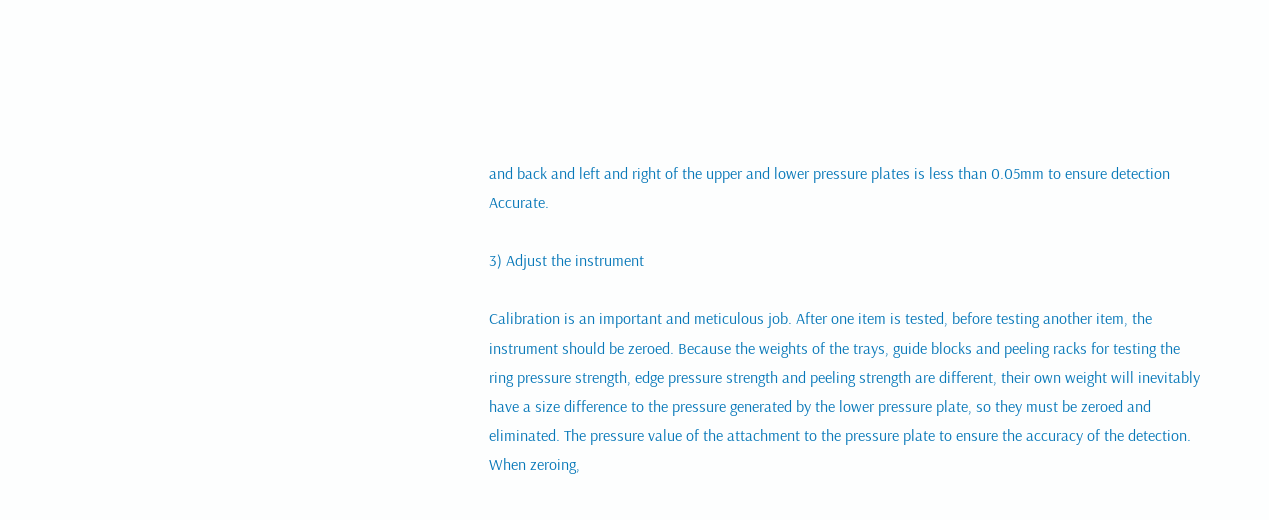and back and left and right of the upper and lower pressure plates is less than 0.05mm to ensure detection Accurate.

3) Adjust the instrument

Calibration is an important and meticulous job. After one item is tested, before testing another item, the instrument should be zeroed. Because the weights of the trays, guide blocks and peeling racks for testing the ring pressure strength, edge pressure strength and peeling strength are different, their own weight will inevitably have a size difference to the pressure generated by the lower pressure plate, so they must be zeroed and eliminated. The pressure value of the attachment to the pressure plate to ensure the accuracy of the detection. When zeroing,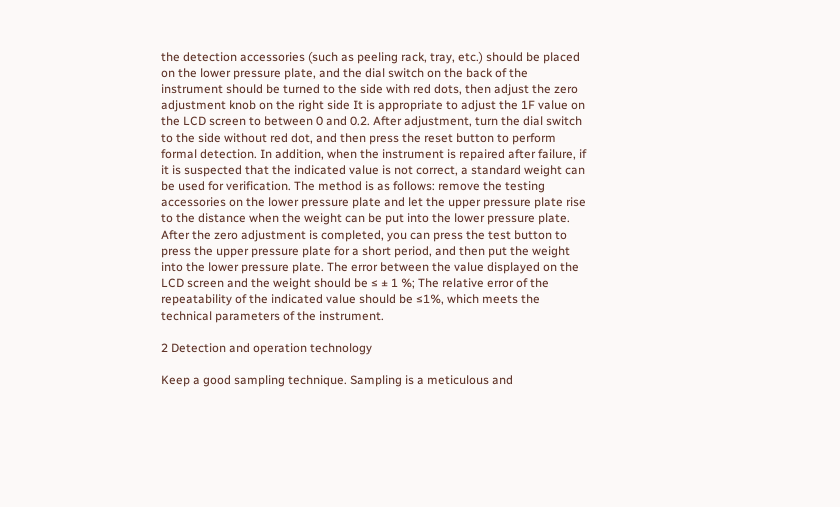the detection accessories (such as peeling rack, tray, etc.) should be placed on the lower pressure plate, and the dial switch on the back of the instrument should be turned to the side with red dots, then adjust the zero adjustment knob on the right side It is appropriate to adjust the 1F value on the LCD screen to between 0 and 0.2. After adjustment, turn the dial switch to the side without red dot, and then press the reset button to perform formal detection. In addition, when the instrument is repaired after failure, if it is suspected that the indicated value is not correct, a standard weight can be used for verification. The method is as follows: remove the testing accessories on the lower pressure plate and let the upper pressure plate rise to the distance when the weight can be put into the lower pressure plate. After the zero adjustment is completed, you can press the test button to press the upper pressure plate for a short period, and then put the weight into the lower pressure plate. The error between the value displayed on the LCD screen and the weight should be ≤ ± 1 %; The relative error of the repeatability of the indicated value should be ≤1%, which meets the technical parameters of the instrument.

2 Detection and operation technology

Keep a good sampling technique. Sampling is a meticulous and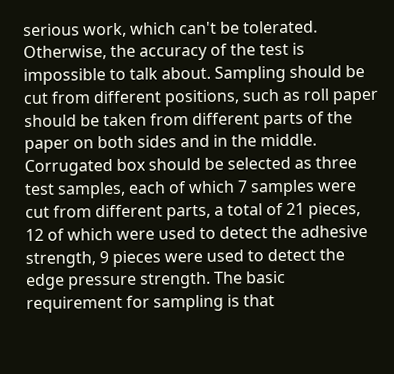serious work, which can't be tolerated. Otherwise, the accuracy of the test is impossible to talk about. Sampling should be cut from different positions, such as roll paper should be taken from different parts of the paper on both sides and in the middle. Corrugated box should be selected as three test samples, each of which 7 samples were cut from different parts, a total of 21 pieces, 12 of which were used to detect the adhesive strength, 9 pieces were used to detect the edge pressure strength. The basic requirement for sampling is that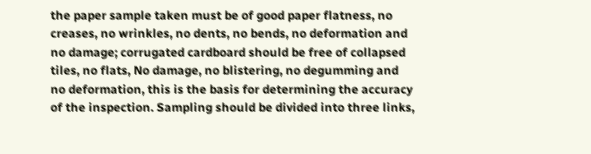the paper sample taken must be of good paper flatness, no creases, no wrinkles, no dents, no bends, no deformation and no damage; corrugated cardboard should be free of collapsed tiles, no flats, No damage, no blistering, no degumming and no deformation, this is the basis for determining the accuracy of the inspection. Sampling should be divided into three links,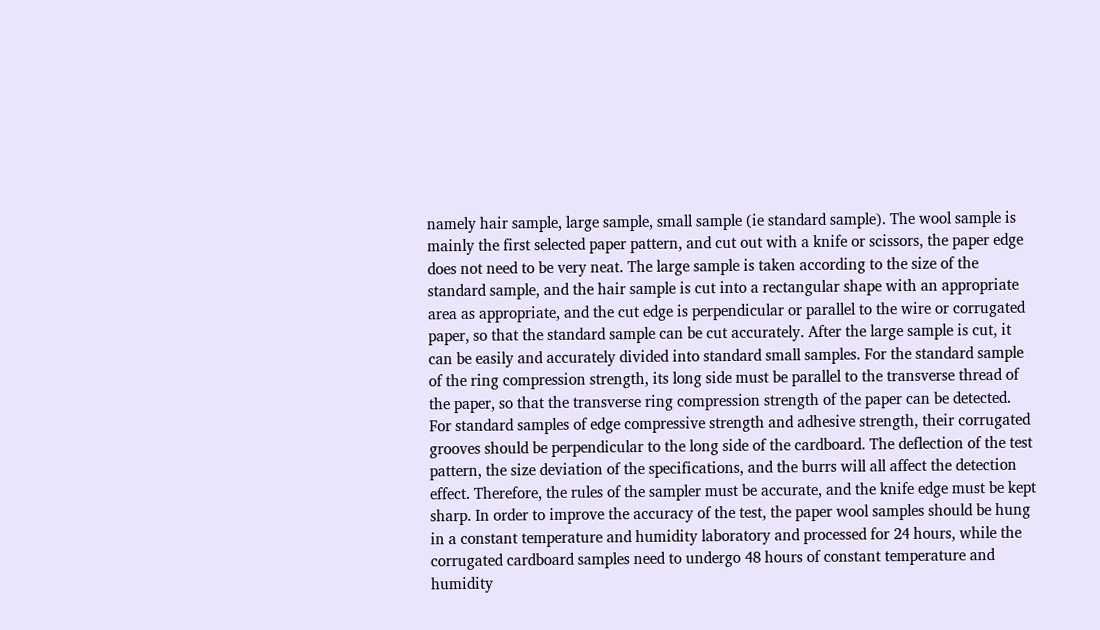namely hair sample, large sample, small sample (ie standard sample). The wool sample is mainly the first selected paper pattern, and cut out with a knife or scissors, the paper edge does not need to be very neat. The large sample is taken according to the size of the standard sample, and the hair sample is cut into a rectangular shape with an appropriate area as appropriate, and the cut edge is perpendicular or parallel to the wire or corrugated paper, so that the standard sample can be cut accurately. After the large sample is cut, it can be easily and accurately divided into standard small samples. For the standard sample of the ring compression strength, its long side must be parallel to the transverse thread of the paper, so that the transverse ring compression strength of the paper can be detected. For standard samples of edge compressive strength and adhesive strength, their corrugated grooves should be perpendicular to the long side of the cardboard. The deflection of the test pattern, the size deviation of the specifications, and the burrs will all affect the detection effect. Therefore, the rules of the sampler must be accurate, and the knife edge must be kept sharp. In order to improve the accuracy of the test, the paper wool samples should be hung in a constant temperature and humidity laboratory and processed for 24 hours, while the corrugated cardboard samples need to undergo 48 hours of constant temperature and humidity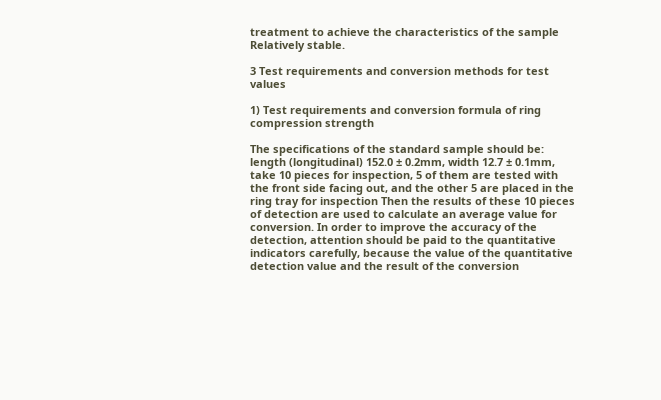treatment to achieve the characteristics of the sample Relatively stable.

3 Test requirements and conversion methods for test values

1) Test requirements and conversion formula of ring compression strength

The specifications of the standard sample should be: length (longitudinal) 152.0 ± 0.2mm, width 12.7 ± 0.1mm, take 10 pieces for inspection, 5 of them are tested with the front side facing out, and the other 5 are placed in the ring tray for inspection Then the results of these 10 pieces of detection are used to calculate an average value for conversion. In order to improve the accuracy of the detection, attention should be paid to the quantitative indicators carefully, because the value of the quantitative detection value and the result of the conversion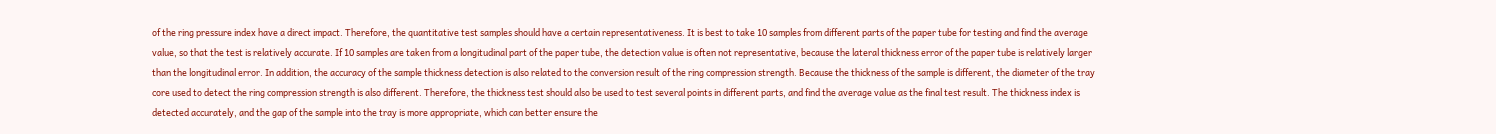of the ring pressure index have a direct impact. Therefore, the quantitative test samples should have a certain representativeness. It is best to take 10 samples from different parts of the paper tube for testing and find the average value, so that the test is relatively accurate. If 10 samples are taken from a longitudinal part of the paper tube, the detection value is often not representative, because the lateral thickness error of the paper tube is relatively larger than the longitudinal error. In addition, the accuracy of the sample thickness detection is also related to the conversion result of the ring compression strength. Because the thickness of the sample is different, the diameter of the tray core used to detect the ring compression strength is also different. Therefore, the thickness test should also be used to test several points in different parts, and find the average value as the final test result. The thickness index is detected accurately, and the gap of the sample into the tray is more appropriate, which can better ensure the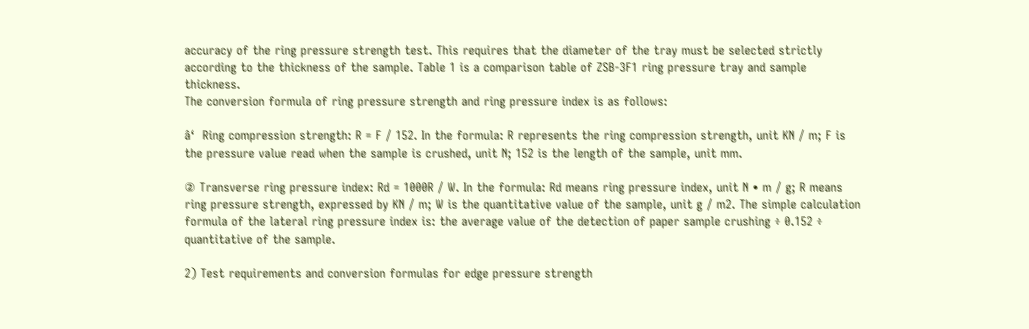accuracy of the ring pressure strength test. This requires that the diameter of the tray must be selected strictly according to the thickness of the sample. Table 1 is a comparison table of ZSB-3F1 ring pressure tray and sample thickness.
The conversion formula of ring pressure strength and ring pressure index is as follows:

â‘  Ring compression strength: R = F / 152. In the formula: R represents the ring compression strength, unit KN / m; F is the pressure value read when the sample is crushed, unit N; 152 is the length of the sample, unit mm.

② Transverse ring pressure index: Rd = 1000R / W. In the formula: Rd means ring pressure index, unit N • m / g; R means ring pressure strength, expressed by KN / m; W is the quantitative value of the sample, unit g / m2. The simple calculation formula of the lateral ring pressure index is: the average value of the detection of paper sample crushing ÷ 0.152 ÷ quantitative of the sample.

2) Test requirements and conversion formulas for edge pressure strength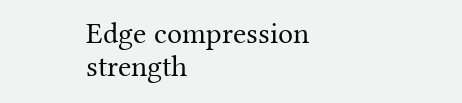Edge compression strength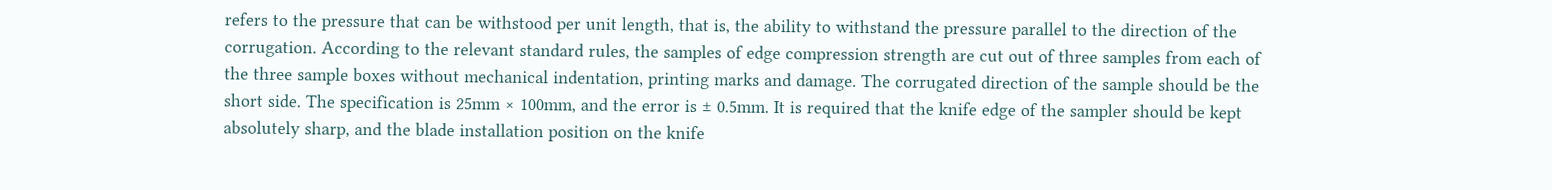refers to the pressure that can be withstood per unit length, that is, the ability to withstand the pressure parallel to the direction of the corrugation. According to the relevant standard rules, the samples of edge compression strength are cut out of three samples from each of the three sample boxes without mechanical indentation, printing marks and damage. The corrugated direction of the sample should be the short side. The specification is 25mm × 100mm, and the error is ± 0.5mm. It is required that the knife edge of the sampler should be kept absolutely sharp, and the blade installation position on the knife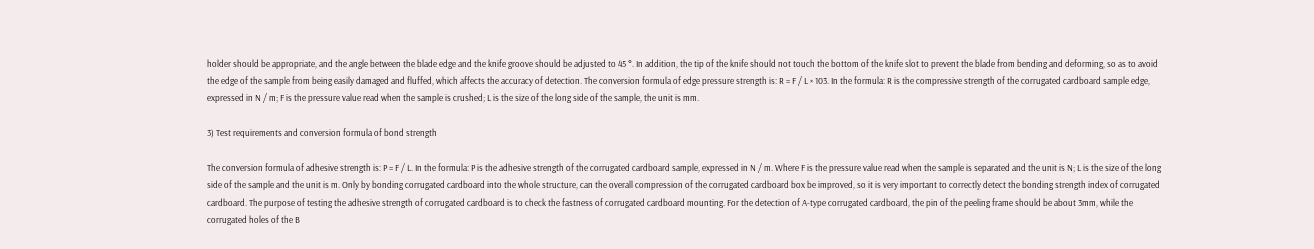holder should be appropriate, and the angle between the blade edge and the knife groove should be adjusted to 45 °. In addition, the tip of the knife should not touch the bottom of the knife slot to prevent the blade from bending and deforming, so as to avoid the edge of the sample from being easily damaged and fluffed, which affects the accuracy of detection. The conversion formula of edge pressure strength is: R = F / L × 103. In the formula: R is the compressive strength of the corrugated cardboard sample edge, expressed in N / m; F is the pressure value read when the sample is crushed; L is the size of the long side of the sample, the unit is mm.

3) Test requirements and conversion formula of bond strength

The conversion formula of adhesive strength is: P = F / L. In the formula: P is the adhesive strength of the corrugated cardboard sample, expressed in N / m. Where F is the pressure value read when the sample is separated and the unit is N; L is the size of the long side of the sample and the unit is m. Only by bonding corrugated cardboard into the whole structure, can the overall compression of the corrugated cardboard box be improved, so it is very important to correctly detect the bonding strength index of corrugated cardboard. The purpose of testing the adhesive strength of corrugated cardboard is to check the fastness of corrugated cardboard mounting. For the detection of A-type corrugated cardboard, the pin of the peeling frame should be about 3mm, while the corrugated holes of the B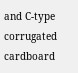and C-type corrugated cardboard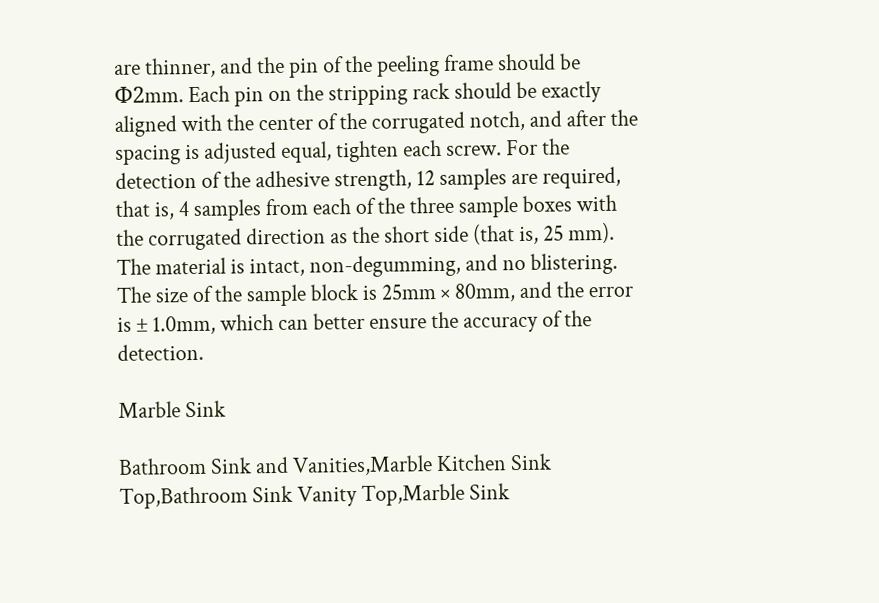are thinner, and the pin of the peeling frame should be Φ2mm. Each pin on the stripping rack should be exactly aligned with the center of the corrugated notch, and after the spacing is adjusted equal, tighten each screw. For the detection of the adhesive strength, 12 samples are required, that is, 4 samples from each of the three sample boxes with the corrugated direction as the short side (that is, 25 mm). The material is intact, non-degumming, and no blistering. The size of the sample block is 25mm × 80mm, and the error is ± 1.0mm, which can better ensure the accuracy of the detection.

Marble Sink

Bathroom Sink and Vanities,Marble Kitchen Sink Top,Bathroom Sink Vanity Top,Marble Sink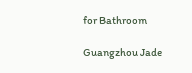for Bathroom

Guangzhou Jade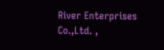River Enterprises Co.,Ltd. ,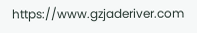https://www.gzjaderiver.com